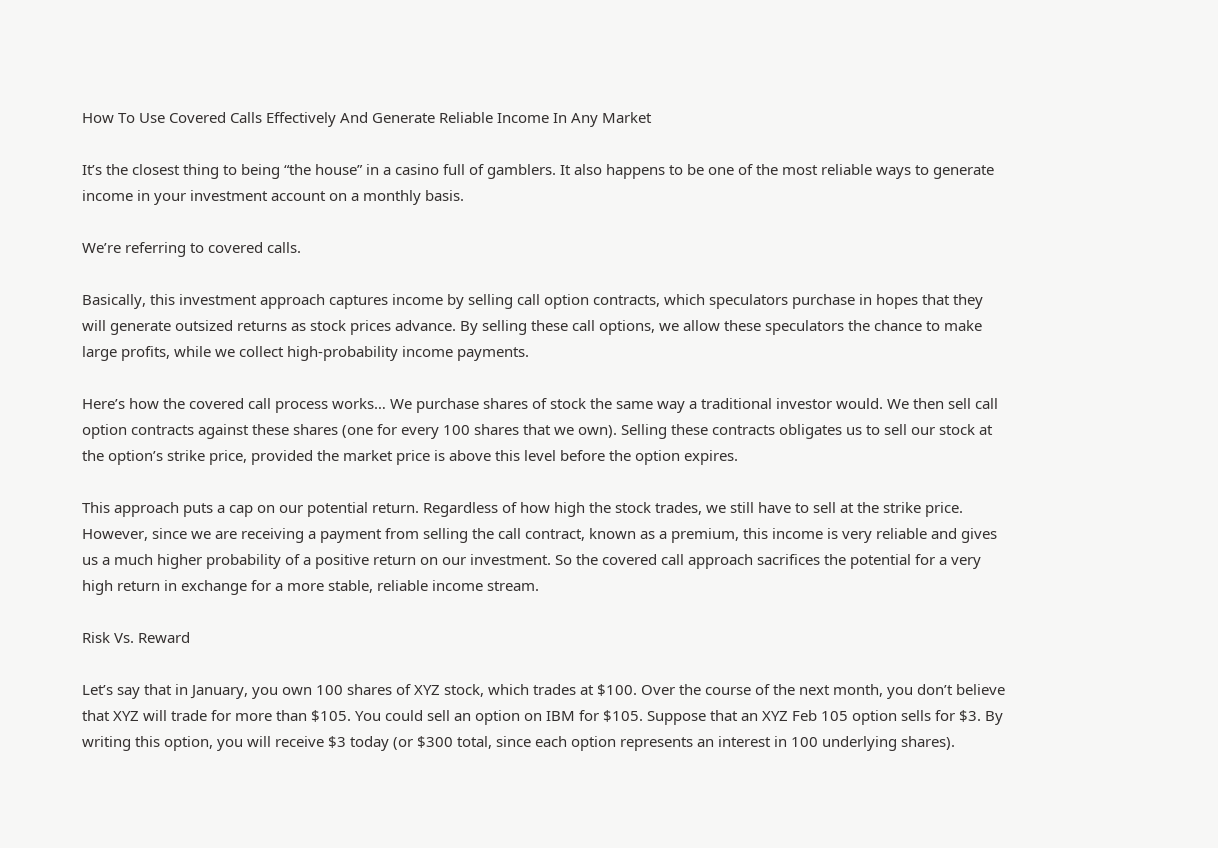How To Use Covered Calls Effectively And Generate Reliable Income In Any Market

It’s the closest thing to being “the house” in a casino full of gamblers. It also happens to be one of the most reliable ways to generate income in your investment account on a monthly basis.

We’re referring to covered calls.

Basically, this investment approach captures income by selling call option contracts, which speculators purchase in hopes that they will generate outsized returns as stock prices advance. By selling these call options, we allow these speculators the chance to make large profits, while we collect high-probability income payments.

Here’s how the covered call process works… We purchase shares of stock the same way a traditional investor would. We then sell call option contracts against these shares (one for every 100 shares that we own). Selling these contracts obligates us to sell our stock at the option’s strike price, provided the market price is above this level before the option expires.

This approach puts a cap on our potential return. Regardless of how high the stock trades, we still have to sell at the strike price. However, since we are receiving a payment from selling the call contract, known as a premium, this income is very reliable and gives us a much higher probability of a positive return on our investment. So the covered call approach sacrifices the potential for a very high return in exchange for a more stable, reliable income stream.

Risk Vs. Reward

Let’s say that in January, you own 100 shares of XYZ stock, which trades at $100. Over the course of the next month, you don’t believe that XYZ will trade for more than $105. You could sell an option on IBM for $105. Suppose that an XYZ Feb 105 option sells for $3. By writing this option, you will receive $3 today (or $300 total, since each option represents an interest in 100 underlying shares).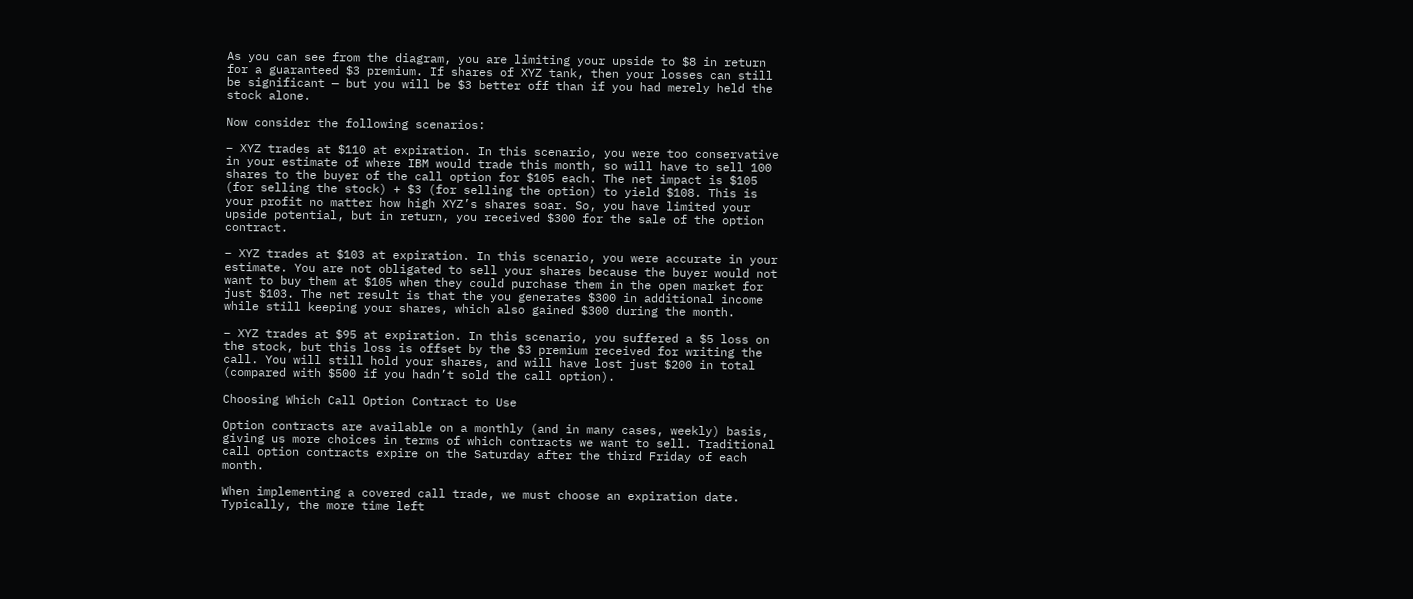As you can see from the diagram, you are limiting your upside to $8 in return for a guaranteed $3 premium. If shares of XYZ tank, then your losses can still be significant — but you will be $3 better off than if you had merely held the stock alone.

Now consider the following scenarios:

– XYZ trades at $110 at expiration. In this scenario, you were too conservative in your estimate of where IBM would trade this month, so will have to sell 100 shares to the buyer of the call option for $105 each. The net impact is $105 (for selling the stock) + $3 (for selling the option) to yield $108. This is your profit no matter how high XYZ’s shares soar. So, you have limited your upside potential, but in return, you received $300 for the sale of the option contract.

– XYZ trades at $103 at expiration. In this scenario, you were accurate in your estimate. You are not obligated to sell your shares because the buyer would not want to buy them at $105 when they could purchase them in the open market for just $103. The net result is that the you generates $300 in additional income while still keeping your shares, which also gained $300 during the month.

– XYZ trades at $95 at expiration. In this scenario, you suffered a $5 loss on the stock, but this loss is offset by the $3 premium received for writing the call. You will still hold your shares, and will have lost just $200 in total (compared with $500 if you hadn’t sold the call option).

Choosing Which Call Option Contract to Use

Option contracts are available on a monthly (and in many cases, weekly) basis, giving us more choices in terms of which contracts we want to sell. Traditional call option contracts expire on the Saturday after the third Friday of each month.

When implementing a covered call trade, we must choose an expiration date. Typically, the more time left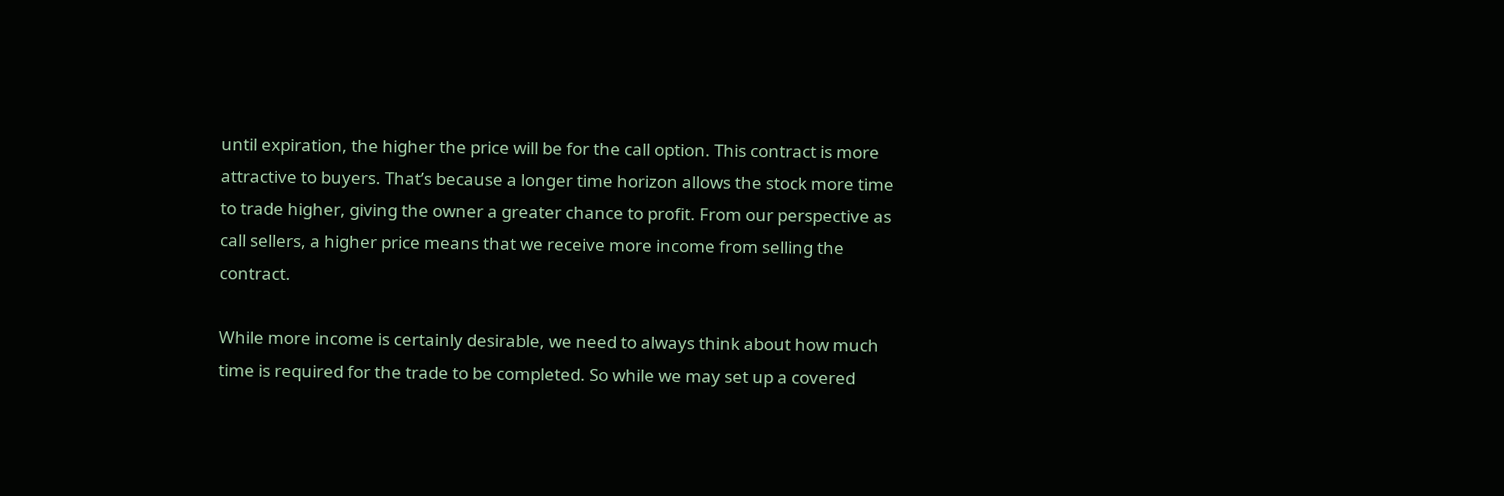until expiration, the higher the price will be for the call option. This contract is more attractive to buyers. That’s because a longer time horizon allows the stock more time to trade higher, giving the owner a greater chance to profit. From our perspective as call sellers, a higher price means that we receive more income from selling the contract.

While more income is certainly desirable, we need to always think about how much time is required for the trade to be completed. So while we may set up a covered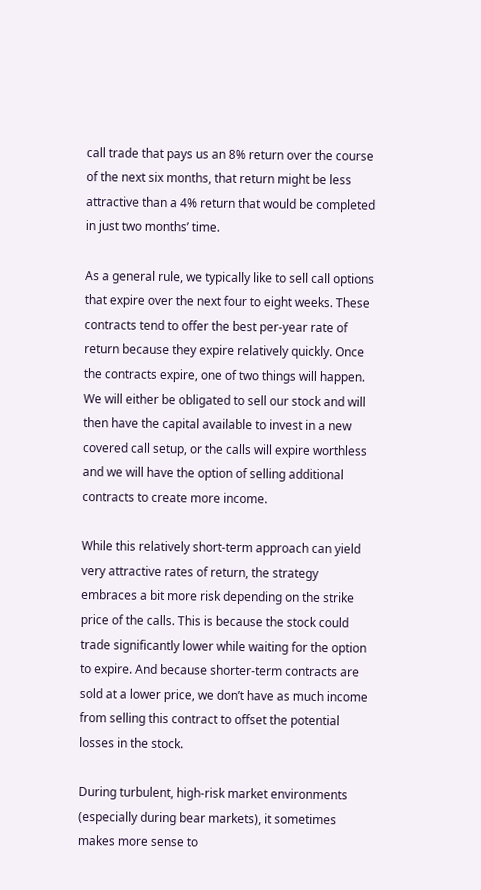call trade that pays us an 8% return over the course of the next six months, that return might be less attractive than a 4% return that would be completed in just two months’ time.

As a general rule, we typically like to sell call options that expire over the next four to eight weeks. These contracts tend to offer the best per-year rate of return because they expire relatively quickly. Once the contracts expire, one of two things will happen. We will either be obligated to sell our stock and will then have the capital available to invest in a new covered call setup, or the calls will expire worthless and we will have the option of selling additional contracts to create more income.

While this relatively short-term approach can yield very attractive rates of return, the strategy embraces a bit more risk depending on the strike price of the calls. This is because the stock could trade significantly lower while waiting for the option to expire. And because shorter-term contracts are sold at a lower price, we don’t have as much income from selling this contract to offset the potential losses in the stock.

During turbulent, high-risk market environments (especially during bear markets), it sometimes makes more sense to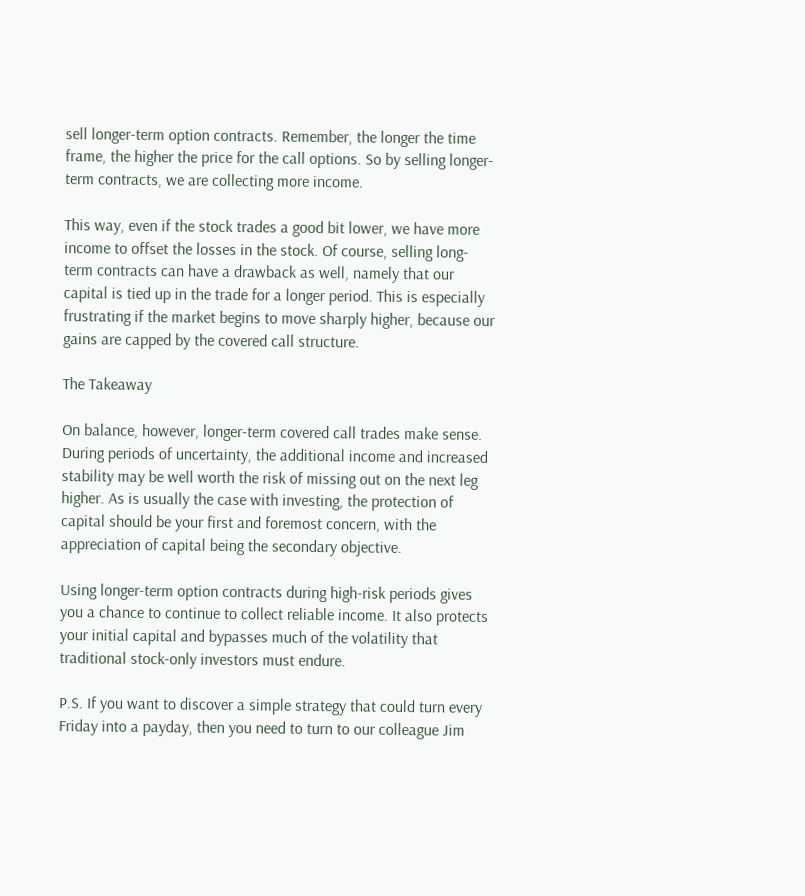sell longer-term option contracts. Remember, the longer the time frame, the higher the price for the call options. So by selling longer-term contracts, we are collecting more income.

This way, even if the stock trades a good bit lower, we have more income to offset the losses in the stock. Of course, selling long-term contracts can have a drawback as well, namely that our capital is tied up in the trade for a longer period. This is especially frustrating if the market begins to move sharply higher, because our gains are capped by the covered call structure.

The Takeaway

On balance, however, longer-term covered call trades make sense. During periods of uncertainty, the additional income and increased stability may be well worth the risk of missing out on the next leg higher. As is usually the case with investing, the protection of capital should be your first and foremost concern, with the appreciation of capital being the secondary objective.

Using longer-term option contracts during high-risk periods gives you a chance to continue to collect reliable income. It also protects your initial capital and bypasses much of the volatility that traditional stock-only investors must endure.

P.S. If you want to discover a simple strategy that could turn every Friday into a payday, then you need to turn to our colleague Jim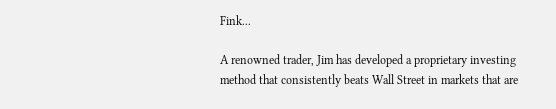Fink...

A renowned trader, Jim has developed a proprietary investing method that consistently beats Wall Street in markets that are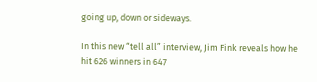going up, down or sideways.

In this new “tell all” interview, Jim Fink reveals how he hit 626 winners in 647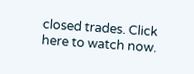closed trades. Click here to watch now.